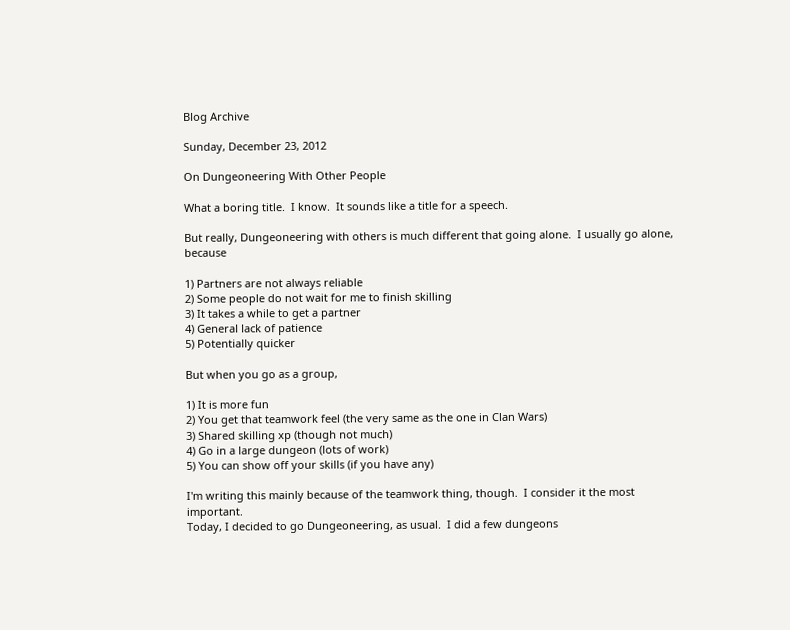Blog Archive

Sunday, December 23, 2012

On Dungeoneering With Other People

What a boring title.  I know.  It sounds like a title for a speech.

But really, Dungeoneering with others is much different that going alone.  I usually go alone, because

1) Partners are not always reliable
2) Some people do not wait for me to finish skilling
3) It takes a while to get a partner
4) General lack of patience
5) Potentially quicker

But when you go as a group,

1) It is more fun
2) You get that teamwork feel (the very same as the one in Clan Wars)
3) Shared skilling xp (though not much)
4) Go in a large dungeon (lots of work)
5) You can show off your skills (if you have any)

I'm writing this mainly because of the teamwork thing, though.  I consider it the most important.
Today, I decided to go Dungeoneering, as usual.  I did a few dungeons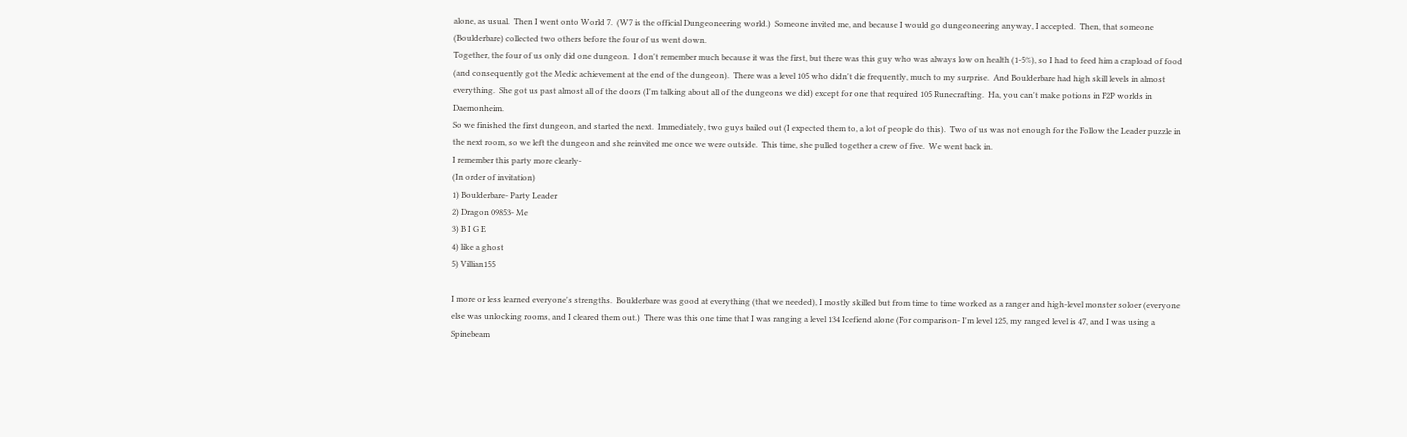alone, as usual.  Then I went onto World 7.  (W7 is the official Dungeoneering world.)  Someone invited me, and because I would go dungeoneering anyway, I accepted.  Then, that someone (Boulderbare) collected two others before the four of us went down.
Together, the four of us only did one dungeon.  I don't remember much because it was the first, but there was this guy who was always low on health (1-5%), so I had to feed him a crapload of food (and consequently got the Medic achievement at the end of the dungeon).  There was a level 105 who didn't die frequently, much to my surprise.  And Boulderbare had high skill levels in almost everything.  She got us past almost all of the doors (I'm talking about all of the dungeons we did) except for one that required 105 Runecrafting.  Ha, you can't make potions in F2P worlds in Daemonheim.
So we finished the first dungeon, and started the next.  Immediately, two guys bailed out (I expected them to, a lot of people do this).  Two of us was not enough for the Follow the Leader puzzle in the next room, so we left the dungeon and she reinvited me once we were outside.  This time, she pulled together a crew of five.  We went back in.
I remember this party more clearly-
(In order of invitation)
1) Boulderbare- Party Leader
2) Dragon 09853- Me
3) B I G E
4) like a ghost
5) Villian155

I more or less learned everyone's strengths.  Boulderbare was good at everything (that we needed), I mostly skilled but from time to time worked as a ranger and high-level monster soloer (everyone else was unlocking rooms, and I cleared them out.)  There was this one time that I was ranging a level 134 Icefiend alone (For comparison- I'm level 125, my ranged level is 47, and I was using a Spinebeam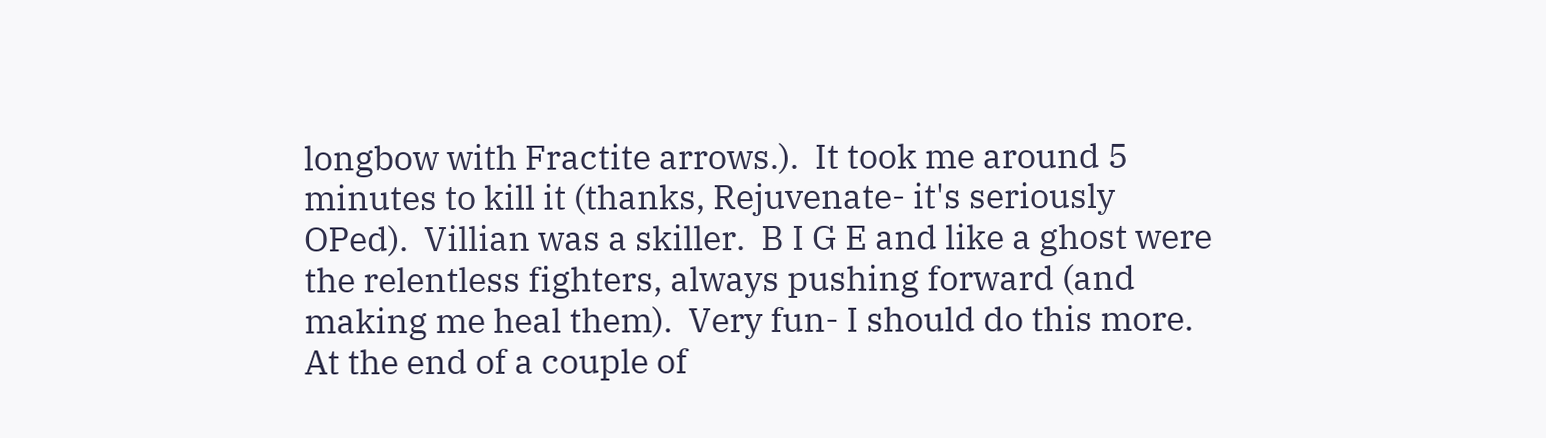longbow with Fractite arrows.).  It took me around 5 minutes to kill it (thanks, Rejuvenate- it's seriously OPed).  Villian was a skiller.  B I G E and like a ghost were the relentless fighters, always pushing forward (and making me heal them).  Very fun- I should do this more.
At the end of a couple of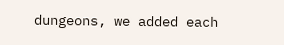dungeons, we added each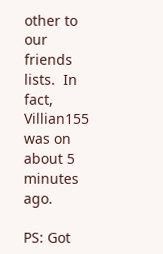other to our friends lists.  In fact, Villian155 was on about 5 minutes ago.

PS: Got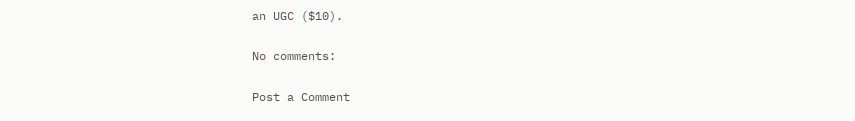an UGC ($10).

No comments:

Post a Comment